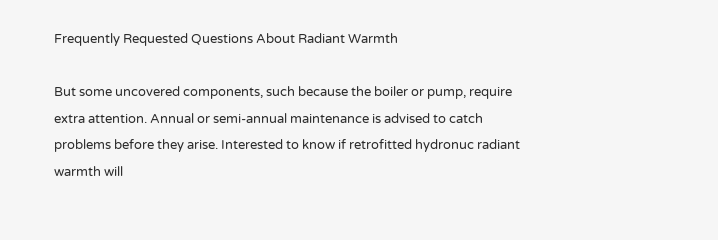Frequently Requested Questions About Radiant Warmth

But some uncovered components, such because the boiler or pump, require extra attention. Annual or semi-annual maintenance is advised to catch problems before they arise. Interested to know if retrofitted hydronuc radiant warmth will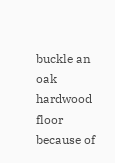buckle an oak hardwood floor because of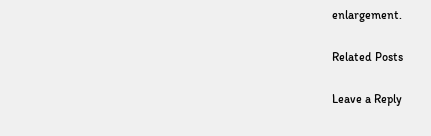enlargement.

Related Posts

Leave a Reply